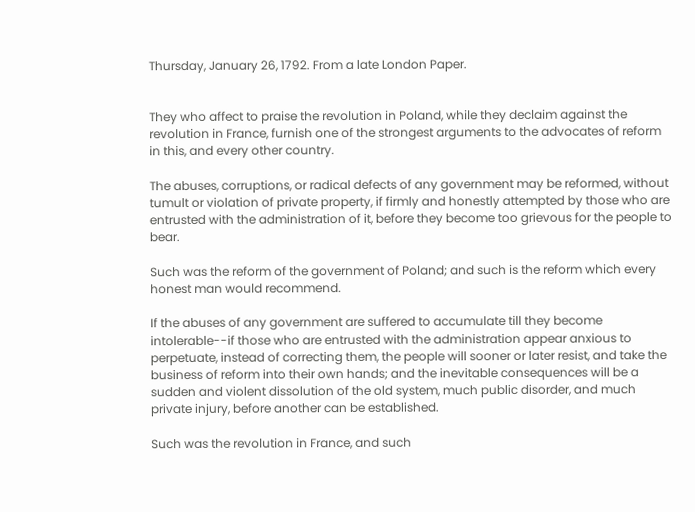Thursday, January 26, 1792. From a late London Paper.


They who affect to praise the revolution in Poland, while they declaim against the revolution in France, furnish one of the strongest arguments to the advocates of reform in this, and every other country.

The abuses, corruptions, or radical defects of any government may be reformed, without tumult or violation of private property, if firmly and honestly attempted by those who are entrusted with the administration of it, before they become too grievous for the people to bear.

Such was the reform of the government of Poland; and such is the reform which every honest man would recommend.

If the abuses of any government are suffered to accumulate till they become intolerable--if those who are entrusted with the administration appear anxious to perpetuate, instead of correcting them, the people will sooner or later resist, and take the business of reform into their own hands; and the inevitable consequences will be a sudden and violent dissolution of the old system, much public disorder, and much private injury, before another can be established.

Such was the revolution in France, and such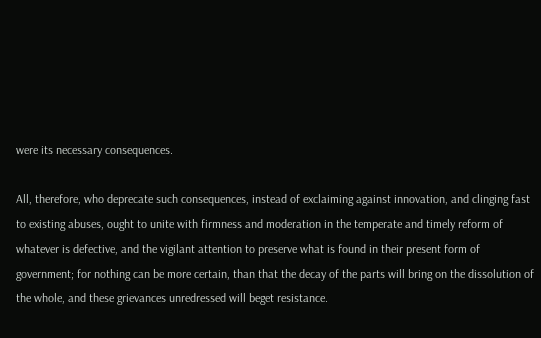were its necessary consequences.

All, therefore, who deprecate such consequences, instead of exclaiming against innovation, and clinging fast to existing abuses, ought to unite with firmness and moderation in the temperate and timely reform of whatever is defective, and the vigilant attention to preserve what is found in their present form of government; for nothing can be more certain, than that the decay of the parts will bring on the dissolution of the whole, and these grievances unredressed will beget resistance.